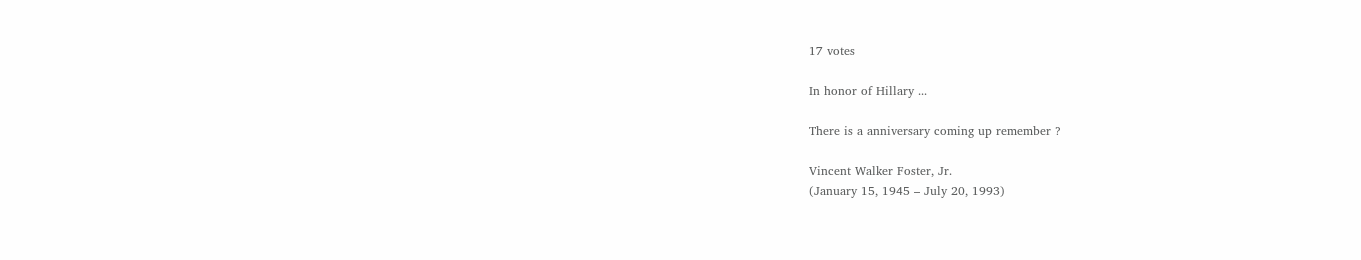17 votes

In honor of Hillary ...

There is a anniversary coming up remember ?

Vincent Walker Foster, Jr.
(January 15, 1945 – July 20, 1993)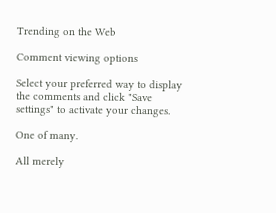Trending on the Web

Comment viewing options

Select your preferred way to display the comments and click "Save settings" to activate your changes.

One of many.

All merely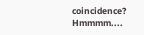coincidence? Hmmmm....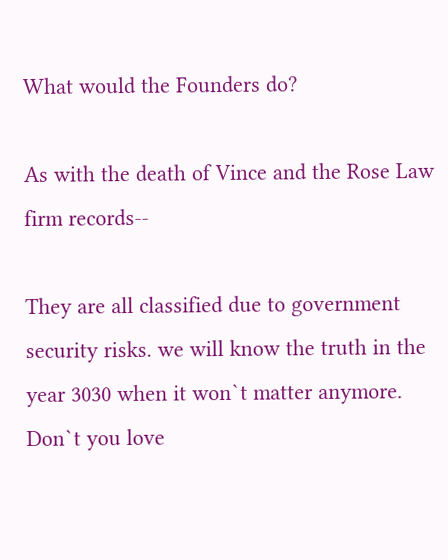What would the Founders do?

As with the death of Vince and the Rose Law firm records--

They are all classified due to government security risks. we will know the truth in the year 3030 when it won`t matter anymore.
Don`t you love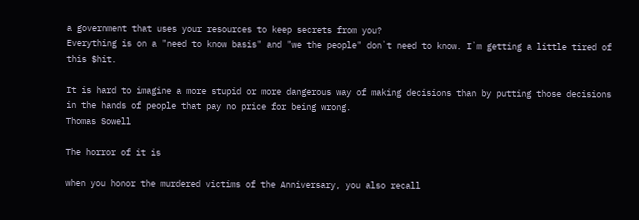a government that uses your resources to keep secrets from you?
Everything is on a "need to know basis" and "we the people" don`t need to know. I`m getting a little tired of this $hit.

It is hard to imagine a more stupid or more dangerous way of making decisions than by putting those decisions in the hands of people that pay no price for being wrong.
Thomas Sowell

The horror of it is

when you honor the murdered victims of the Anniversary, you also recall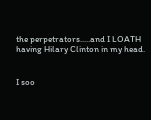the perpetrators.....and I LOATH having Hilary Clinton in my head.


I soo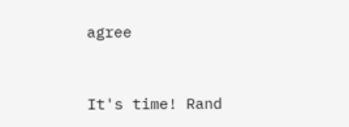agree



It's time! Rand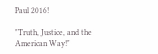Paul 2016!

"Truth, Justice, and the American Way!"